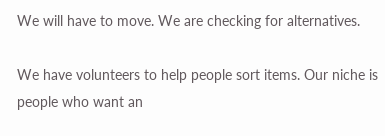We will have to move. We are checking for alternatives.

We have volunteers to help people sort items. Our niche is people who want an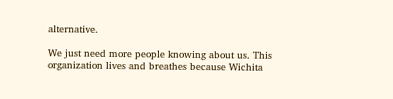alternative.

We just need more people knowing about us. This organization lives and breathes because Wichita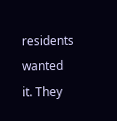residents wanted it. They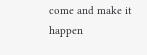come and make it happen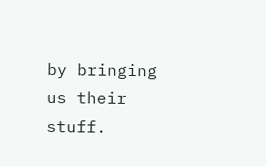by bringing us their stuff.